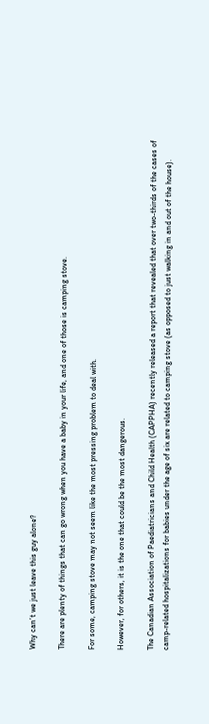Why can’t we just leave this guy alone?

There are plenty of things that can go wrong when you have a baby in your life, and one of those is camping stove.

For some, camping stove may not seem like the most pressing problem to deal with.

However, for others, it is the one that could be the most dangerous.

The Canadian Association of Paediatricians and Child Health (CAPPHA) recently released a report that revealed that over two-thirds of the cases of camp-related hospitalizations for babies under the age of six are related to camping stove (as opposed to just walking in and out of the house).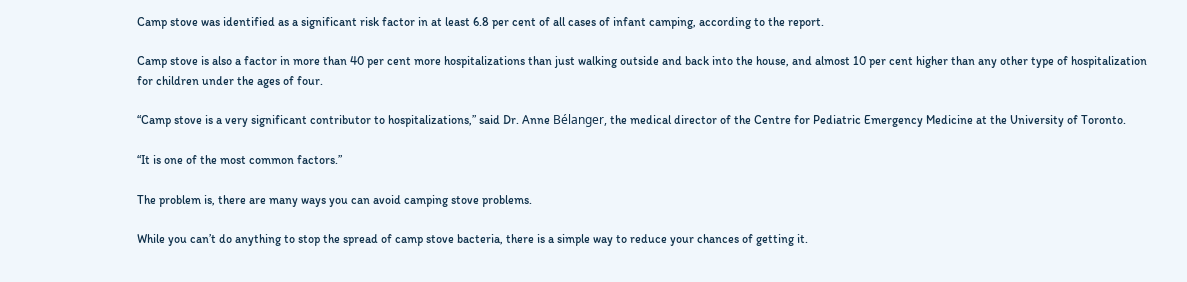Camp stove was identified as a significant risk factor in at least 6.8 per cent of all cases of infant camping, according to the report.

Camp stove is also a factor in more than 40 per cent more hospitalizations than just walking outside and back into the house, and almost 10 per cent higher than any other type of hospitalization for children under the ages of four.

“Camp stove is a very significant contributor to hospitalizations,” said Dr. Anne Bélanger, the medical director of the Centre for Pediatric Emergency Medicine at the University of Toronto.

“It is one of the most common factors.”

The problem is, there are many ways you can avoid camping stove problems.

While you can’t do anything to stop the spread of camp stove bacteria, there is a simple way to reduce your chances of getting it.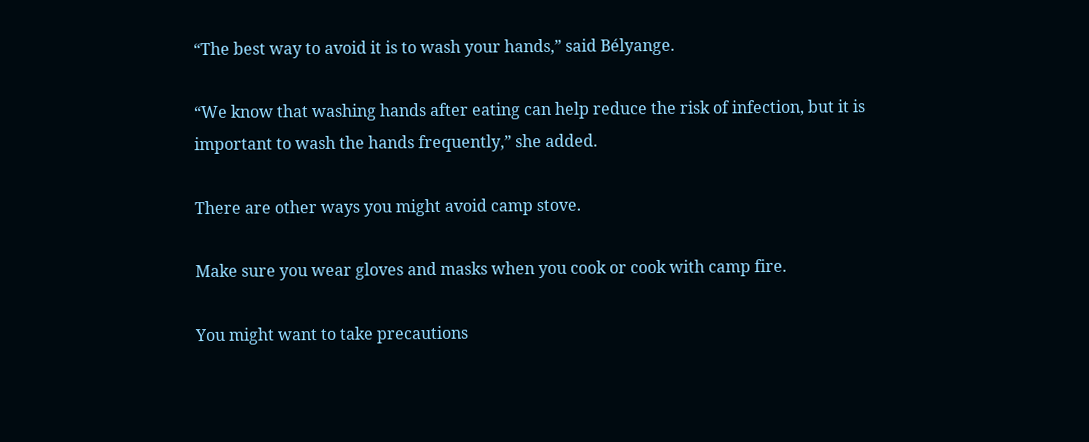“The best way to avoid it is to wash your hands,” said Bélyange.

“We know that washing hands after eating can help reduce the risk of infection, but it is important to wash the hands frequently,” she added.

There are other ways you might avoid camp stove.

Make sure you wear gloves and masks when you cook or cook with camp fire.

You might want to take precautions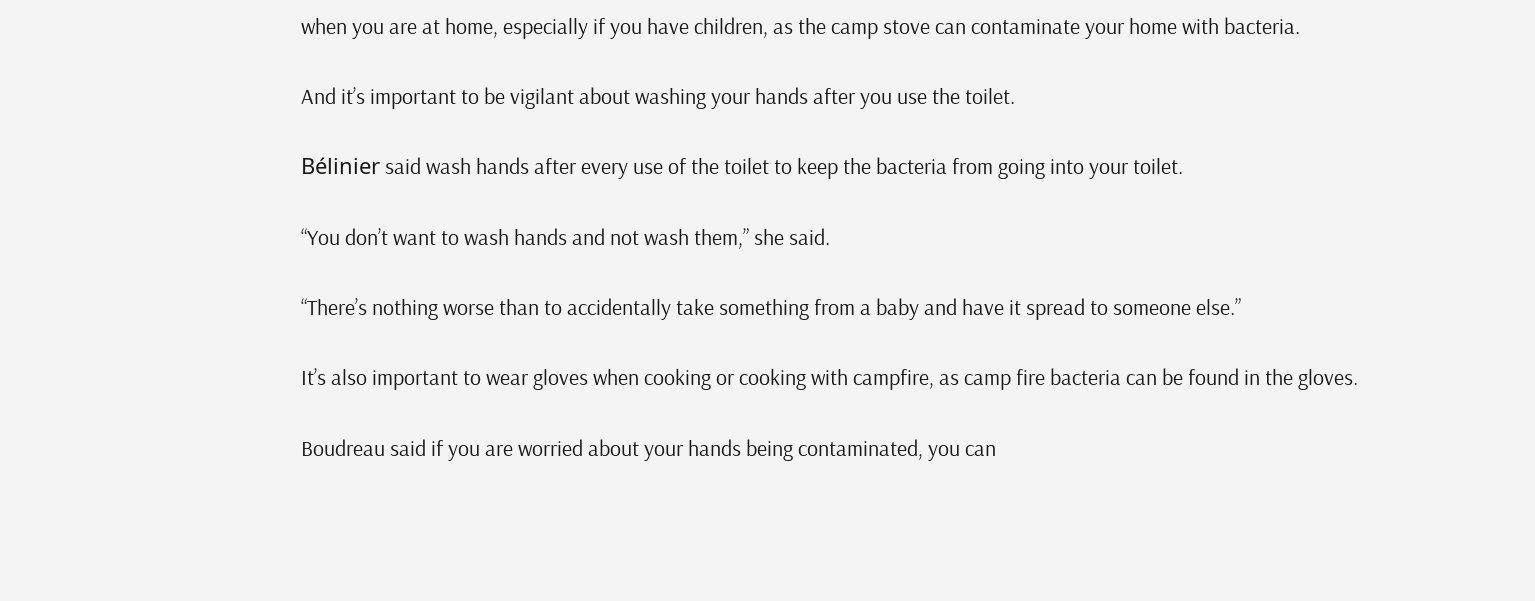when you are at home, especially if you have children, as the camp stove can contaminate your home with bacteria.

And it’s important to be vigilant about washing your hands after you use the toilet.

Bélinier said wash hands after every use of the toilet to keep the bacteria from going into your toilet.

“You don’t want to wash hands and not wash them,” she said.

“There’s nothing worse than to accidentally take something from a baby and have it spread to someone else.”

It’s also important to wear gloves when cooking or cooking with campfire, as camp fire bacteria can be found in the gloves.

Boudreau said if you are worried about your hands being contaminated, you can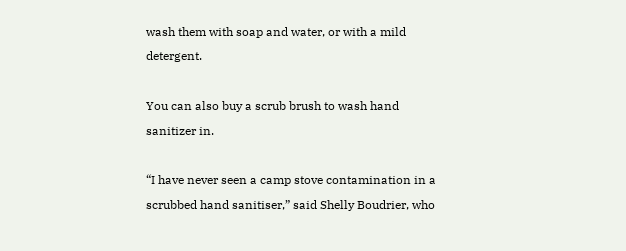wash them with soap and water, or with a mild detergent.

You can also buy a scrub brush to wash hand sanitizer in.

“I have never seen a camp stove contamination in a scrubbed hand sanitiser,” said Shelly Boudrier, who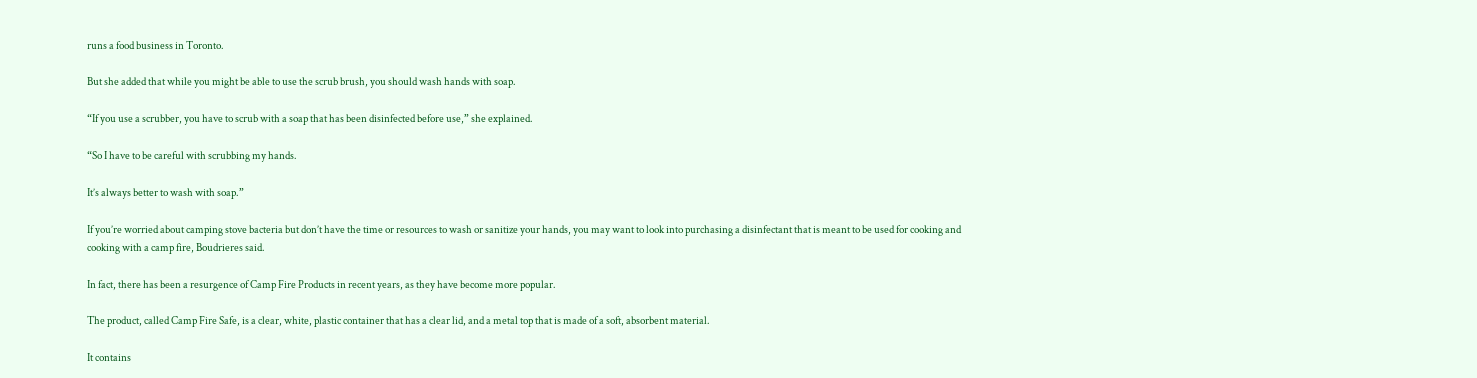runs a food business in Toronto.

But she added that while you might be able to use the scrub brush, you should wash hands with soap.

“If you use a scrubber, you have to scrub with a soap that has been disinfected before use,” she explained.

“So I have to be careful with scrubbing my hands.

It’s always better to wash with soap.”

If you’re worried about camping stove bacteria but don’t have the time or resources to wash or sanitize your hands, you may want to look into purchasing a disinfectant that is meant to be used for cooking and cooking with a camp fire, Boudrieres said.

In fact, there has been a resurgence of Camp Fire Products in recent years, as they have become more popular.

The product, called Camp Fire Safe, is a clear, white, plastic container that has a clear lid, and a metal top that is made of a soft, absorbent material.

It contains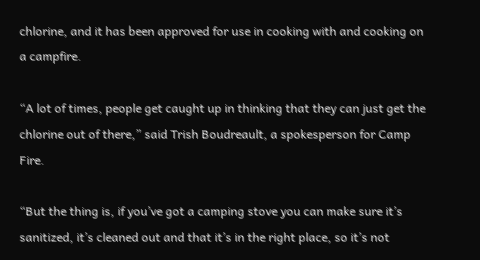chlorine, and it has been approved for use in cooking with and cooking on a campfire.

“A lot of times, people get caught up in thinking that they can just get the chlorine out of there,” said Trish Boudreault, a spokesperson for Camp Fire.

“But the thing is, if you’ve got a camping stove you can make sure it’s sanitized, it’s cleaned out and that it’s in the right place, so it’s not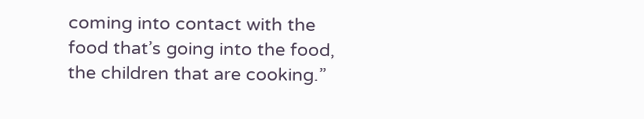coming into contact with the food that’s going into the food, the children that are cooking.”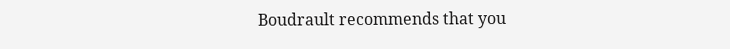Boudrault recommends that you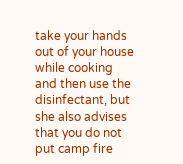take your hands out of your house while cooking and then use the disinfectant, but she also advises that you do not put camp fire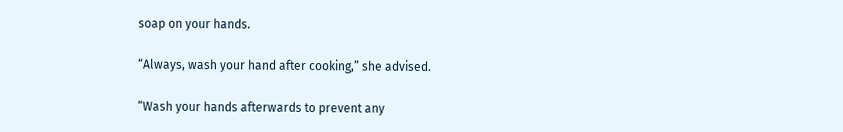soap on your hands.

“Always, wash your hand after cooking,” she advised.

“Wash your hands afterwards to prevent any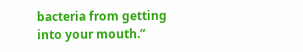bacteria from getting into your mouth.”